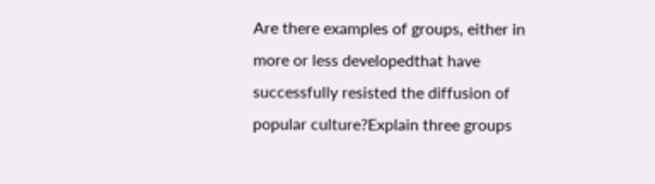Are there examples of groups, either in more or less developedthat have successfully resisted the diffusion of popular culture?Explain three groups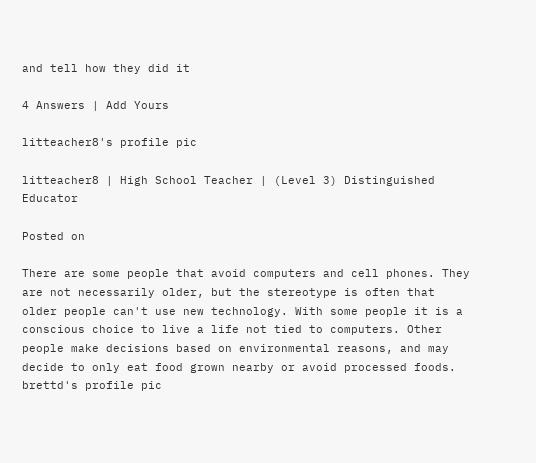and tell how they did it

4 Answers | Add Yours

litteacher8's profile pic

litteacher8 | High School Teacher | (Level 3) Distinguished Educator

Posted on

There are some people that avoid computers and cell phones. They are not necessarily older, but the stereotype is often that older people can't use new technology. With some people it is a conscious choice to live a life not tied to computers. Other people make decisions based on environmental reasons, and may decide to only eat food grown nearby or avoid processed foods.
brettd's profile pic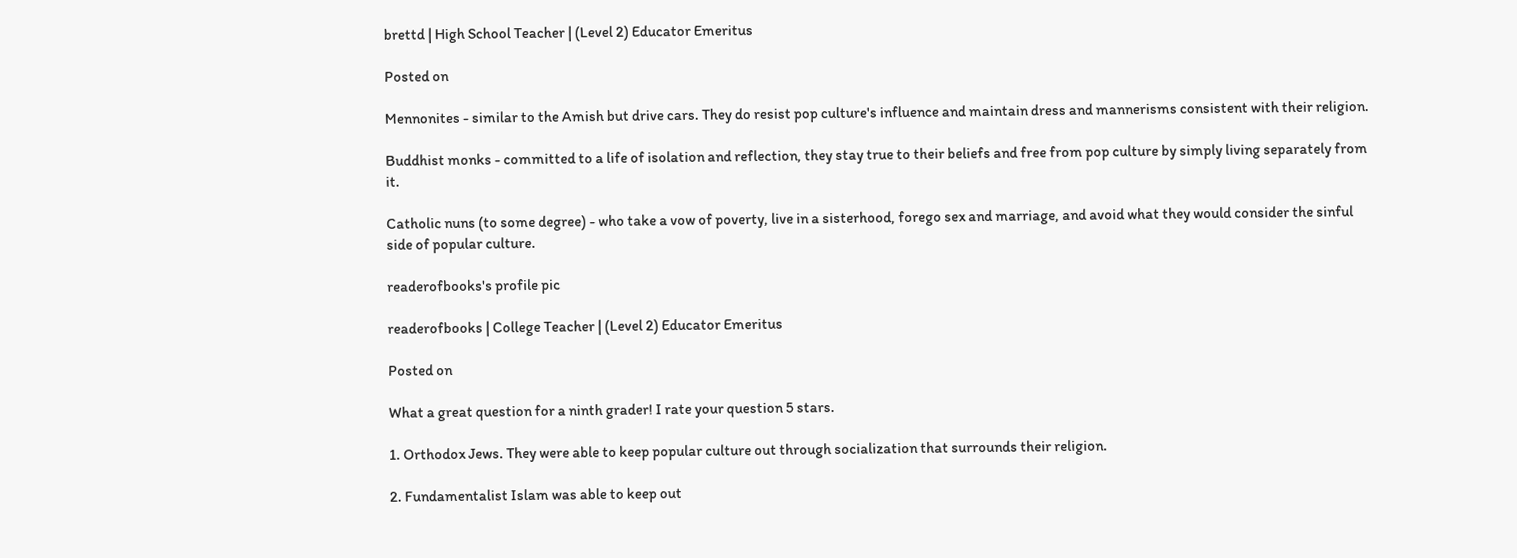brettd | High School Teacher | (Level 2) Educator Emeritus

Posted on

Mennonites - similar to the Amish but drive cars. They do resist pop culture's influence and maintain dress and mannerisms consistent with their religion.

Buddhist monks - committed to a life of isolation and reflection, they stay true to their beliefs and free from pop culture by simply living separately from it.

Catholic nuns (to some degree) - who take a vow of poverty, live in a sisterhood, forego sex and marriage, and avoid what they would consider the sinful side of popular culture.

readerofbooks's profile pic

readerofbooks | College Teacher | (Level 2) Educator Emeritus

Posted on

What a great question for a ninth grader! I rate your question 5 stars.

1. Orthodox Jews. They were able to keep popular culture out through socialization that surrounds their religion.

2. Fundamentalist Islam was able to keep out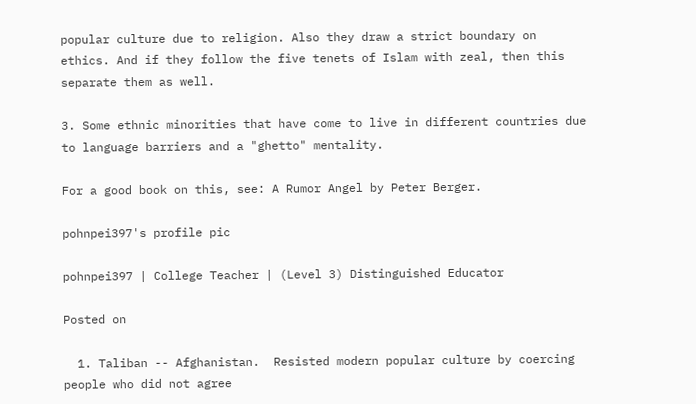popular culture due to religion. Also they draw a strict boundary on ethics. And if they follow the five tenets of Islam with zeal, then this separate them as well.

3. Some ethnic minorities that have come to live in different countries due to language barriers and a "ghetto" mentality.

For a good book on this, see: A Rumor Angel by Peter Berger.

pohnpei397's profile pic

pohnpei397 | College Teacher | (Level 3) Distinguished Educator

Posted on

  1. Taliban -- Afghanistan.  Resisted modern popular culture by coercing people who did not agree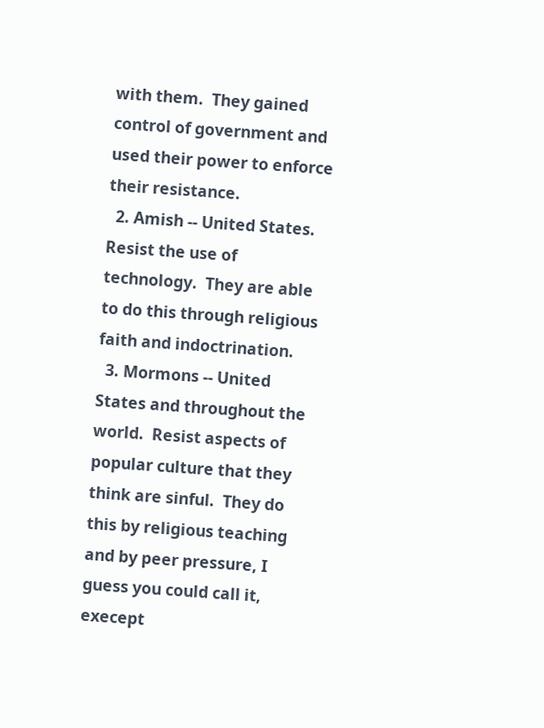with them.  They gained control of government and used their power to enforce their resistance.
  2. Amish -- United States.  Resist the use of technology.  They are able to do this through religious faith and indoctrination.
  3. Mormons -- United States and throughout the world.  Resist aspects of popular culture that they think are sinful.  They do this by religious teaching and by peer pressure, I guess you could call it, execept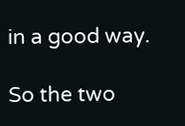in a good way.

So the two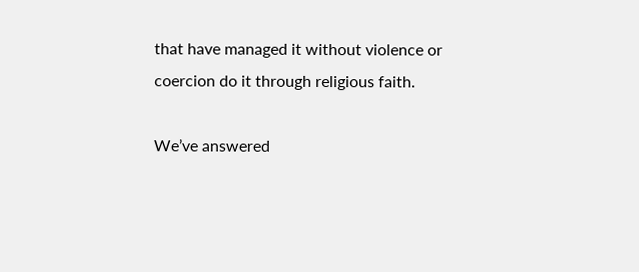that have managed it without violence or coercion do it through religious faith.

We’ve answered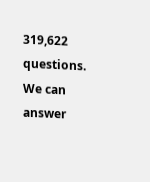319,622 questions. We can answer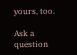yours, too.

Ask a question